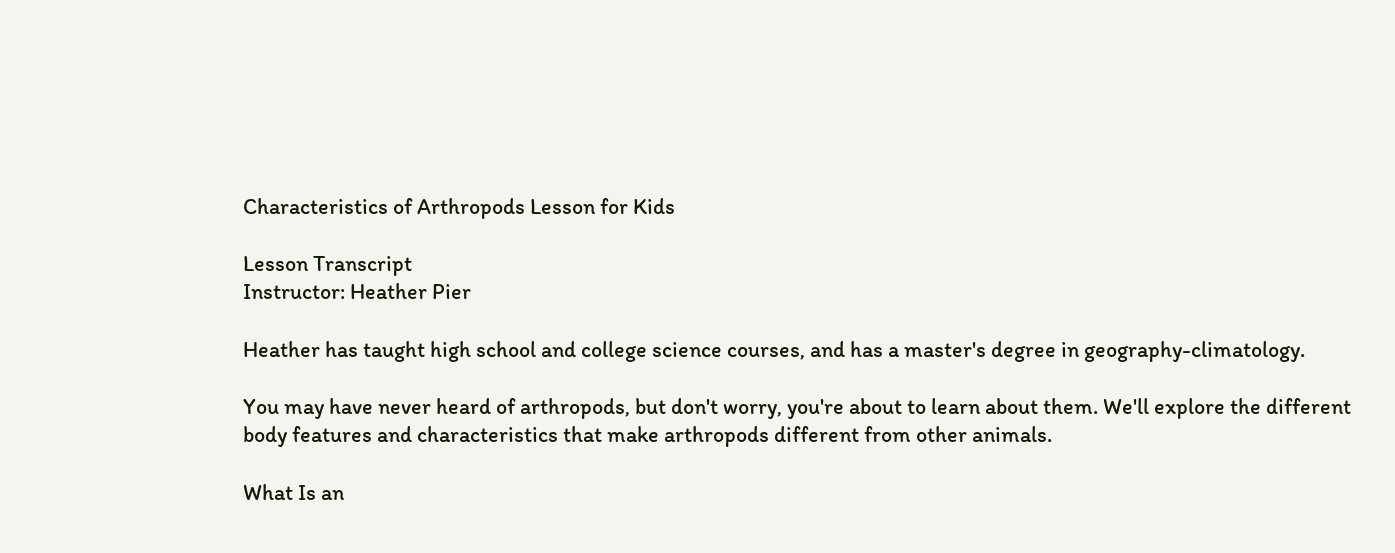Characteristics of Arthropods Lesson for Kids

Lesson Transcript
Instructor: Heather Pier

Heather has taught high school and college science courses, and has a master's degree in geography-climatology.

You may have never heard of arthropods, but don't worry, you're about to learn about them. We'll explore the different body features and characteristics that make arthropods different from other animals.

What Is an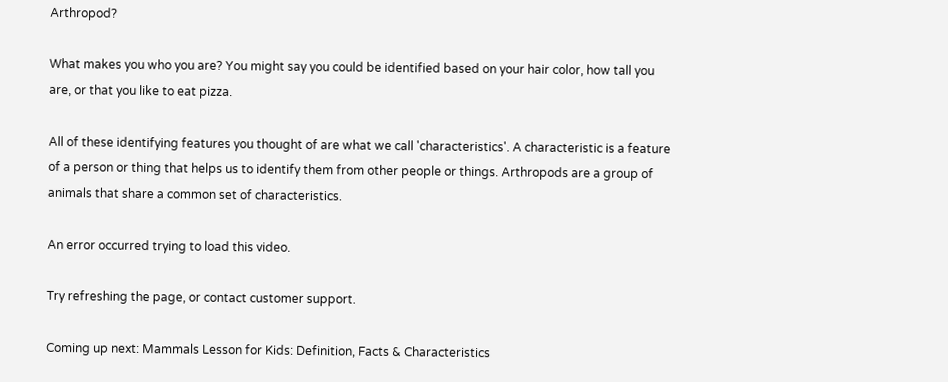Arthropod?

What makes you who you are? You might say you could be identified based on your hair color, how tall you are, or that you like to eat pizza.

All of these identifying features you thought of are what we call 'characteristics'. A characteristic is a feature of a person or thing that helps us to identify them from other people or things. Arthropods are a group of animals that share a common set of characteristics.

An error occurred trying to load this video.

Try refreshing the page, or contact customer support.

Coming up next: Mammals Lesson for Kids: Definition, Facts & Characteristics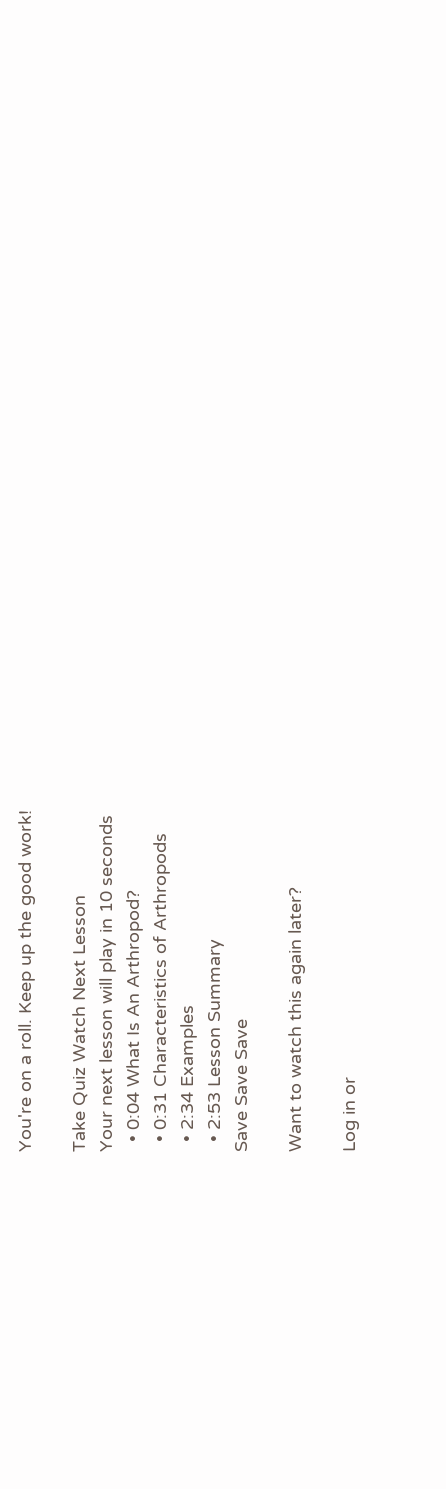You're on a roll. Keep up the good work!

Take Quiz Watch Next Lesson
Your next lesson will play in 10 seconds
  • 0:04 What Is An Arthropod?
  • 0:31 Characteristics of Arthropods
  • 2:34 Examples
  • 2:53 Lesson Summary
Save Save Save

Want to watch this again later?

Log in or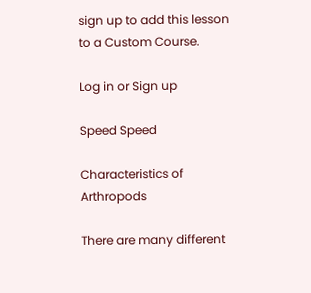sign up to add this lesson to a Custom Course.

Log in or Sign up

Speed Speed

Characteristics of Arthropods

There are many different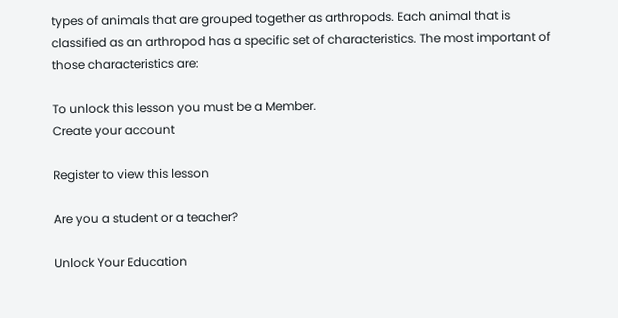types of animals that are grouped together as arthropods. Each animal that is classified as an arthropod has a specific set of characteristics. The most important of those characteristics are:

To unlock this lesson you must be a Member.
Create your account

Register to view this lesson

Are you a student or a teacher?

Unlock Your Education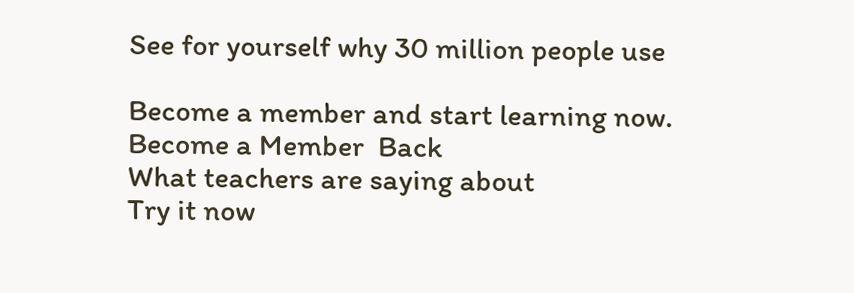See for yourself why 30 million people use

Become a member and start learning now.
Become a Member  Back
What teachers are saying about
Try it now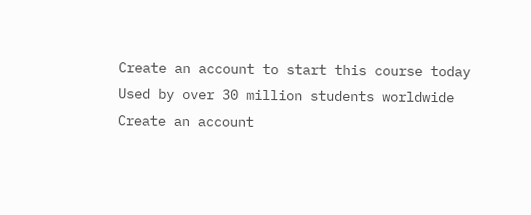Create an account to start this course today
Used by over 30 million students worldwide
Create an account